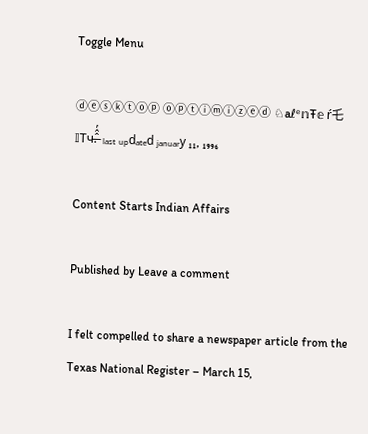Toggle Menu

ⓓⓔⓢⓚⓣⓞⓟ ⓞⓟⓣⓘⓜⓘⓩⓔⓓ ♘aℓᵉ𝕟Ŧ𝕖 ŕ乇𝕀Tч.̶̂̑̇̓  ₗₐₛₜ ᵤₚdₐₜₑd ⱼₐₙᵤₐᵣy ₁₁, ₁₉₉₆

Content Starts Indian Affairs

Published by Leave a comment

I felt compelled to share a newspaper article from the Texas National Register – March 15,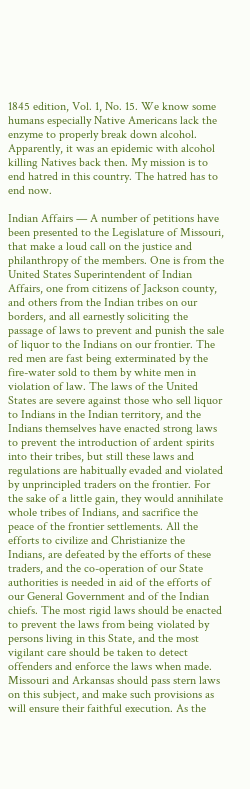1845 edition, Vol. 1, No. 15. We know some humans especially Native Americans lack the enzyme to properly break down alcohol. Apparently, it was an epidemic with alcohol killing Natives back then. My mission is to end hatred in this country. The hatred has to end now.

Indian Affairs — A number of petitions have been presented to the Legislature of Missouri, that make a loud call on the justice and philanthropy of the members. One is from the United States Superintendent of Indian Affairs, one from citizens of Jackson county, and others from the Indian tribes on our borders, and all earnestly soliciting the passage of laws to prevent and punish the sale of liquor to the Indians on our frontier. The red men are fast being exterminated by the fire-water sold to them by white men in violation of law. The laws of the United States are severe against those who sell liquor to Indians in the Indian territory, and the Indians themselves have enacted strong laws to prevent the introduction of ardent spirits into their tribes, but still these laws and regulations are habitually evaded and violated by unprincipled traders on the frontier. For the sake of a little gain, they would annihilate whole tribes of Indians, and sacrifice the peace of the frontier settlements. All the efforts to civilize and Christianize the Indians, are defeated by the efforts of these traders, and the co-operation of our State authorities is needed in aid of the efforts of our General Government and of the Indian chiefs. The most rigid laws should be enacted to prevent the laws from being violated by persons living in this State, and the most vigilant care should be taken to detect offenders and enforce the laws when made. Missouri and Arkansas should pass stern laws on this subject, and make such provisions as will ensure their faithful execution. As the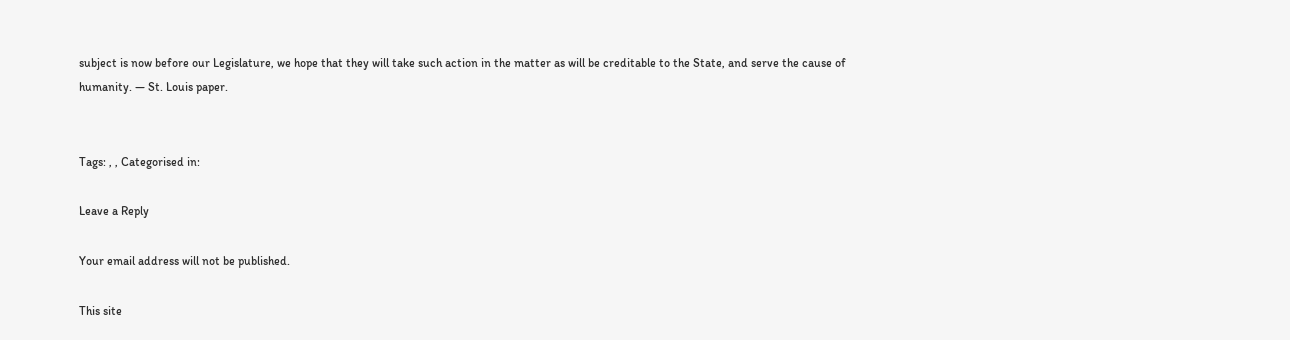subject is now before our Legislature, we hope that they will take such action in the matter as will be creditable to the State, and serve the cause of humanity. — St. Louis paper.


Tags: , , Categorised in:

Leave a Reply

Your email address will not be published.

This site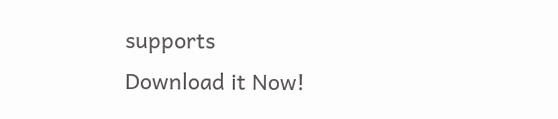supports
Download it Now!